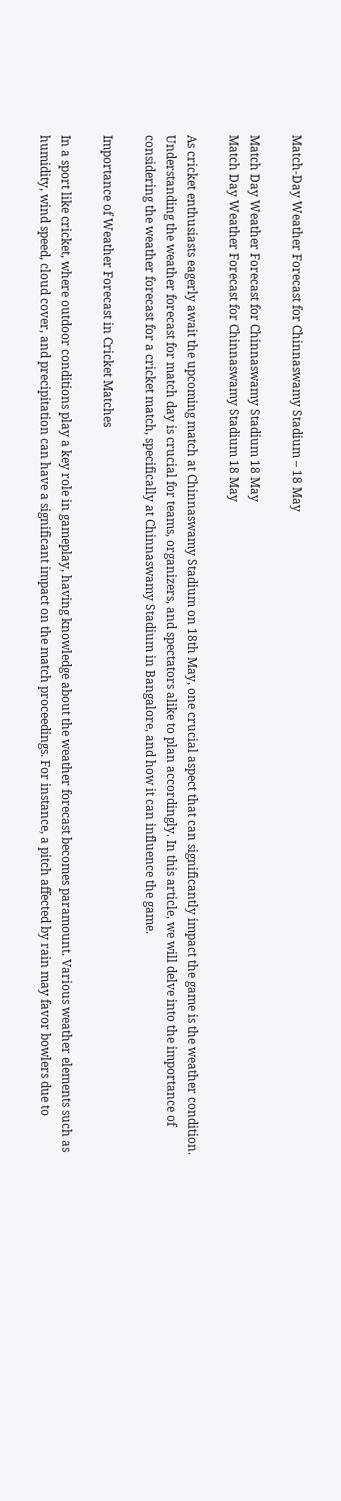Match-Day Weather Forecast for Chinnaswamy Stadium – 18 May

Match Day Weather Forecast for Chinnaswamy Stadium 18 May
Match Day Weather Forecast for Chinnaswamy Stadium 18 May

As cricket enthusiasts eagerly await the upcoming match at Chinnaswamy Stadium on 18th May, one crucial aspect that can significantly impact the game is the weather condition. Understanding the weather forecast for match day is crucial for teams, organizers, and spectators alike to plan accordingly. In this article, we will delve into the importance of considering the weather forecast for a cricket match, specifically at Chinnaswamy Stadium in Bangalore, and how it can influence the game.

Importance of Weather Forecast in Cricket Matches

In a sport like cricket, where outdoor conditions play a key role in gameplay, having knowledge about the weather forecast becomes paramount. Various weather elements such as humidity, wind speed, cloud cover, and precipitation can have a significant impact on the match proceedings. For instance, a pitch affected by rain may favor bowlers due to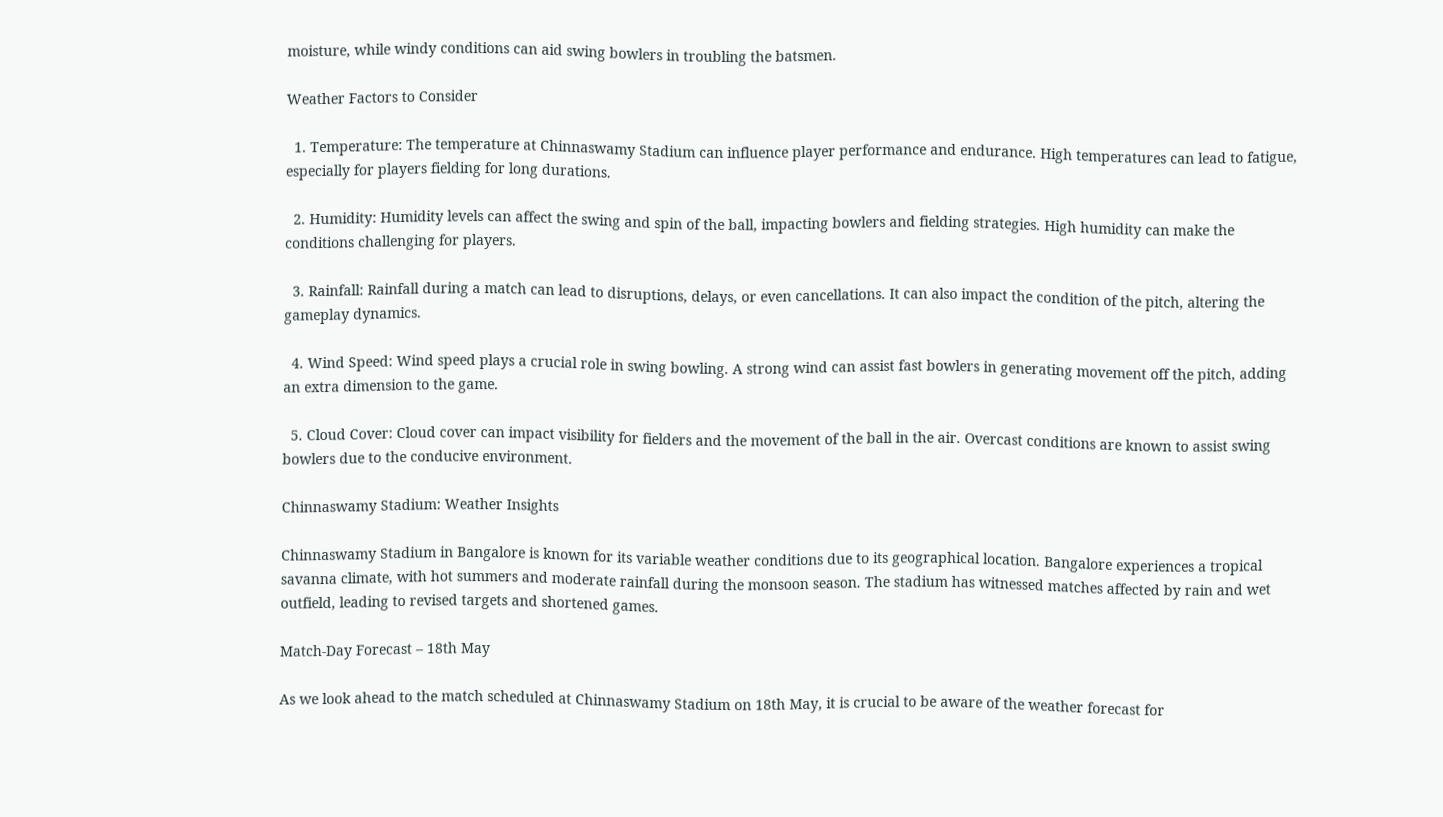moisture, while windy conditions can aid swing bowlers in troubling the batsmen.

Weather Factors to Consider

  1. Temperature: The temperature at Chinnaswamy Stadium can influence player performance and endurance. High temperatures can lead to fatigue, especially for players fielding for long durations.

  2. Humidity: Humidity levels can affect the swing and spin of the ball, impacting bowlers and fielding strategies. High humidity can make the conditions challenging for players.

  3. Rainfall: Rainfall during a match can lead to disruptions, delays, or even cancellations. It can also impact the condition of the pitch, altering the gameplay dynamics.

  4. Wind Speed: Wind speed plays a crucial role in swing bowling. A strong wind can assist fast bowlers in generating movement off the pitch, adding an extra dimension to the game.

  5. Cloud Cover: Cloud cover can impact visibility for fielders and the movement of the ball in the air. Overcast conditions are known to assist swing bowlers due to the conducive environment.

Chinnaswamy Stadium: Weather Insights

Chinnaswamy Stadium in Bangalore is known for its variable weather conditions due to its geographical location. Bangalore experiences a tropical savanna climate, with hot summers and moderate rainfall during the monsoon season. The stadium has witnessed matches affected by rain and wet outfield, leading to revised targets and shortened games.

Match-Day Forecast – 18th May

As we look ahead to the match scheduled at Chinnaswamy Stadium on 18th May, it is crucial to be aware of the weather forecast for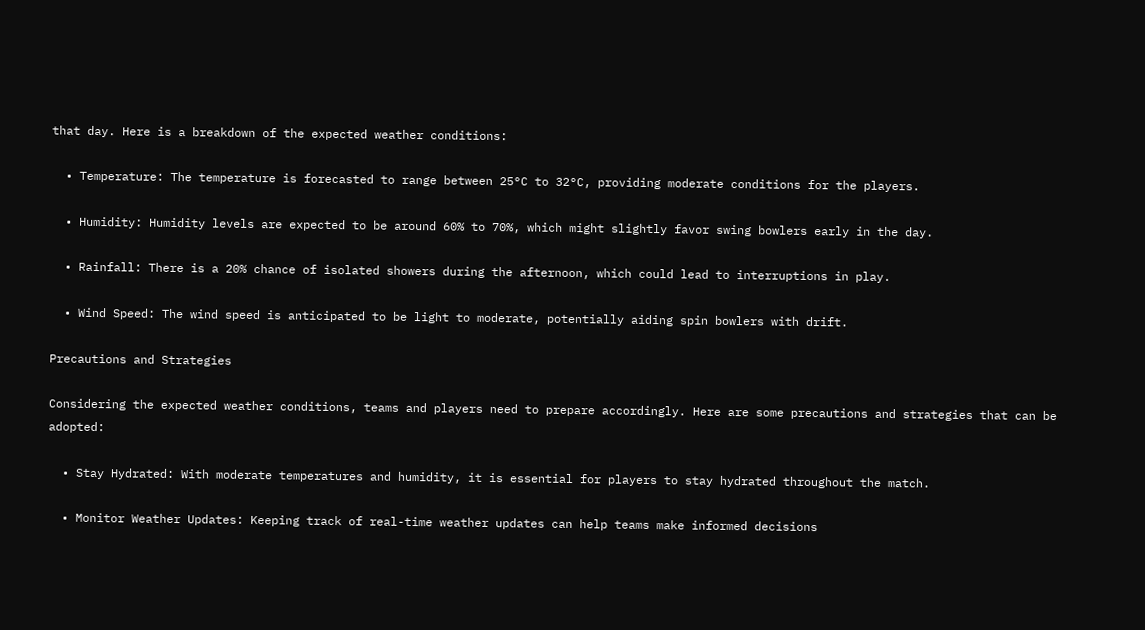that day. Here is a breakdown of the expected weather conditions:

  • Temperature: The temperature is forecasted to range between 25°C to 32°C, providing moderate conditions for the players.

  • Humidity: Humidity levels are expected to be around 60% to 70%, which might slightly favor swing bowlers early in the day.

  • Rainfall: There is a 20% chance of isolated showers during the afternoon, which could lead to interruptions in play.

  • Wind Speed: The wind speed is anticipated to be light to moderate, potentially aiding spin bowlers with drift.

Precautions and Strategies

Considering the expected weather conditions, teams and players need to prepare accordingly. Here are some precautions and strategies that can be adopted:

  • Stay Hydrated: With moderate temperatures and humidity, it is essential for players to stay hydrated throughout the match.

  • Monitor Weather Updates: Keeping track of real-time weather updates can help teams make informed decisions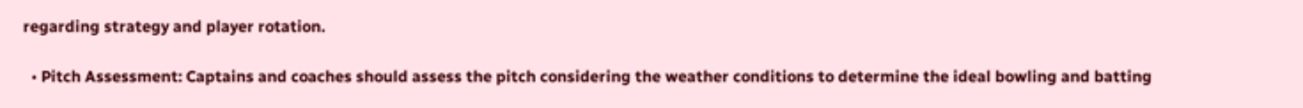regarding strategy and player rotation.

  • Pitch Assessment: Captains and coaches should assess the pitch considering the weather conditions to determine the ideal bowling and batting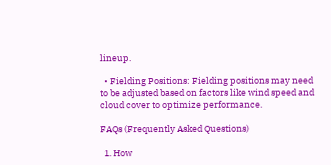lineup.

  • Fielding Positions: Fielding positions may need to be adjusted based on factors like wind speed and cloud cover to optimize performance.

FAQs (Frequently Asked Questions)

  1. How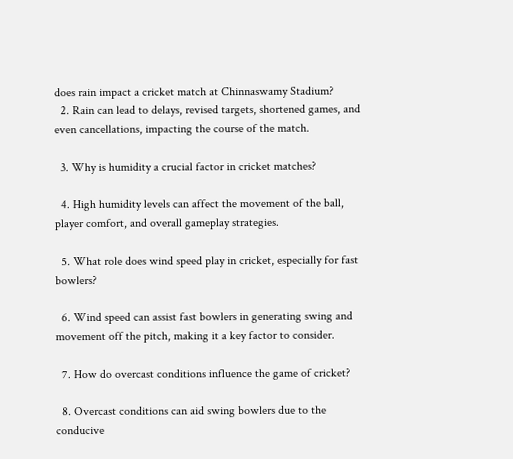does rain impact a cricket match at Chinnaswamy Stadium?
  2. Rain can lead to delays, revised targets, shortened games, and even cancellations, impacting the course of the match.

  3. Why is humidity a crucial factor in cricket matches?

  4. High humidity levels can affect the movement of the ball, player comfort, and overall gameplay strategies.

  5. What role does wind speed play in cricket, especially for fast bowlers?

  6. Wind speed can assist fast bowlers in generating swing and movement off the pitch, making it a key factor to consider.

  7. How do overcast conditions influence the game of cricket?

  8. Overcast conditions can aid swing bowlers due to the conducive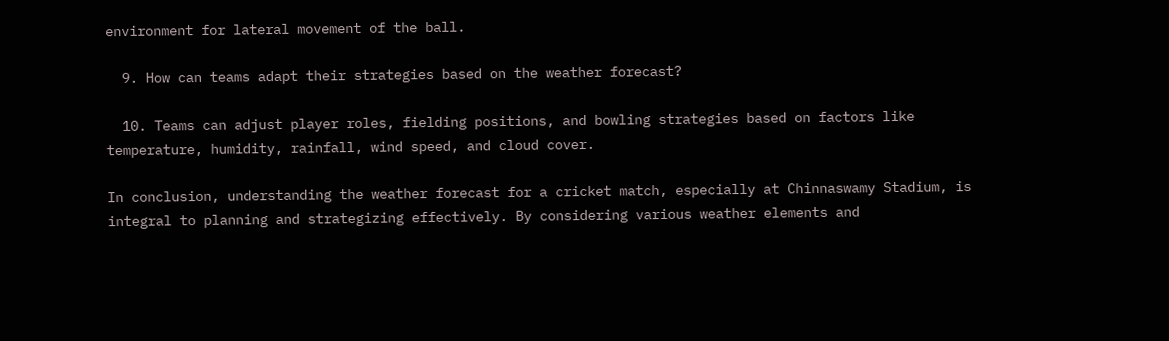environment for lateral movement of the ball.

  9. How can teams adapt their strategies based on the weather forecast?

  10. Teams can adjust player roles, fielding positions, and bowling strategies based on factors like temperature, humidity, rainfall, wind speed, and cloud cover.

In conclusion, understanding the weather forecast for a cricket match, especially at Chinnaswamy Stadium, is integral to planning and strategizing effectively. By considering various weather elements and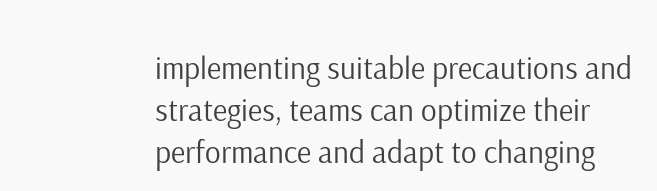implementing suitable precautions and strategies, teams can optimize their performance and adapt to changing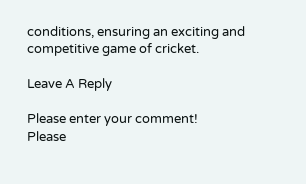conditions, ensuring an exciting and competitive game of cricket.

Leave A Reply

Please enter your comment!
Please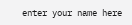enter your name here